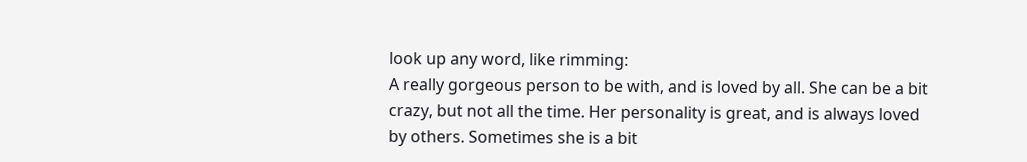look up any word, like rimming:
A really gorgeous person to be with, and is loved by all. She can be a bit crazy, but not all the time. Her personality is great, and is always loved by others. Sometimes she is a bit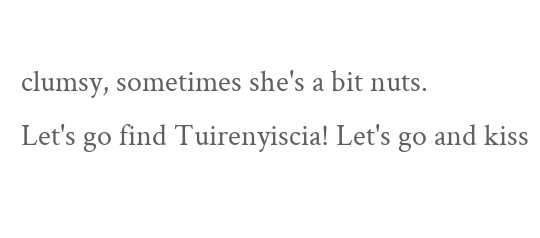clumsy, sometimes she's a bit nuts.
Let's go find Tuirenyiscia! Let's go and kiss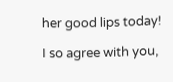her good lips today!

I so agree with you,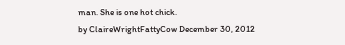man. She is one hot chick.
by ClaireWrightFattyCow December 30, 2012